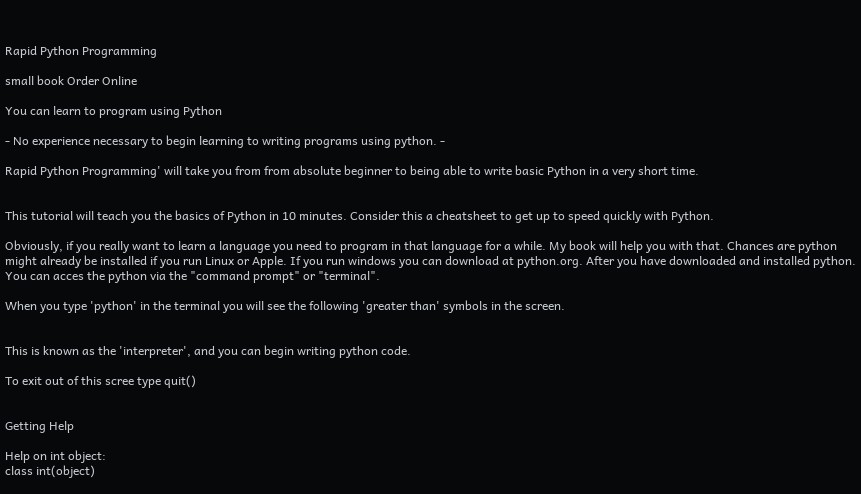Rapid Python Programming

small book Order Online

You can learn to program using Python

- No experience necessary to begin learning to writing programs using python. -

Rapid Python Programming' will take you from from absolute beginner to being able to write basic Python in a very short time.


This tutorial will teach you the basics of Python in 10 minutes. Consider this a cheatsheet to get up to speed quickly with Python.

Obviously, if you really want to learn a language you need to program in that language for a while. My book will help you with that. Chances are python might already be installed if you run Linux or Apple. If you run windows you can download at python.org. After you have downloaded and installed python. You can acces the python via the "command prompt" or "terminal".

When you type 'python' in the terminal you will see the following 'greater than' symbols in the screen.


This is known as the 'interpreter', and you can begin writing python code.

To exit out of this scree type quit()


Getting Help

Help on int object:
class int(object)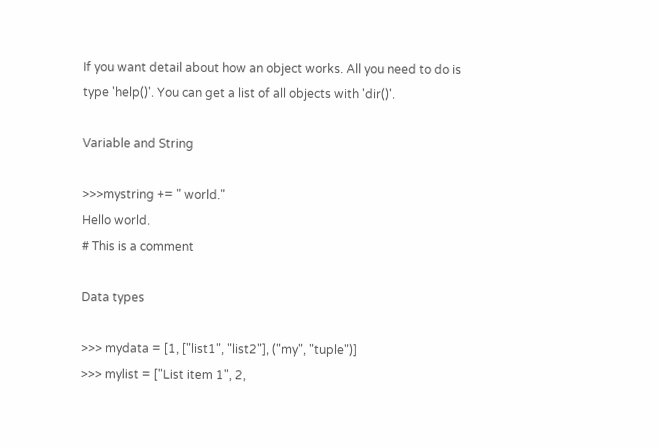If you want detail about how an object works. All you need to do is type 'help()'. You can get a list of all objects with 'dir()'.

Variable and String

>>>mystring += " world."
Hello world.
# This is a comment

Data types

>>> mydata = [1, ["list1", "list2"], ("my", "tuple")]
>>> mylist = ["List item 1", 2,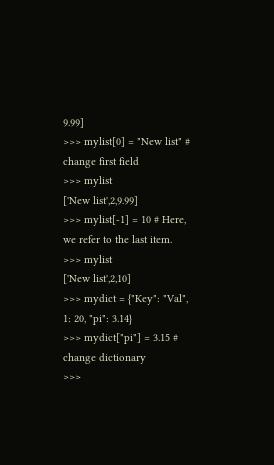9.99]
>>> mylist[0] = "New list" # change first field
>>> mylist
['New list',2,9.99]
>>> mylist[-1] = 10 # Here, we refer to the last item.
>>> mylist
['New list',2,10]
>>> mydict = {"Key": "Val", 1: 20, "pi": 3.14}
>>> mydict["pi"] = 3.15 # change dictionary
>>>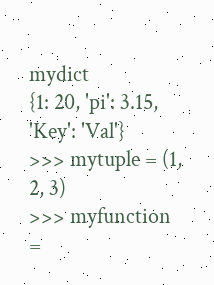mydict
{1: 20, 'pi': 3.15, 'Key': 'Val'}
>>> mytuple = (1, 2, 3)
>>> myfunction =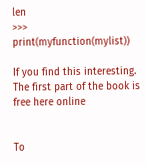len
>>> print(myfunction(mylist))

If you find this interesting. The first part of the book is free here online


To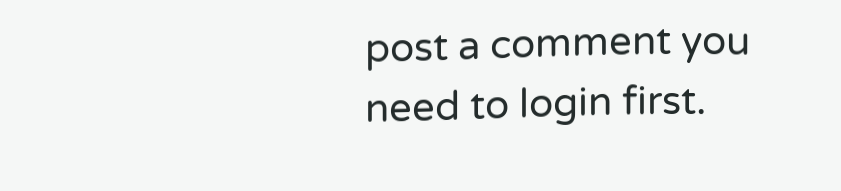post a comment you need to login first.